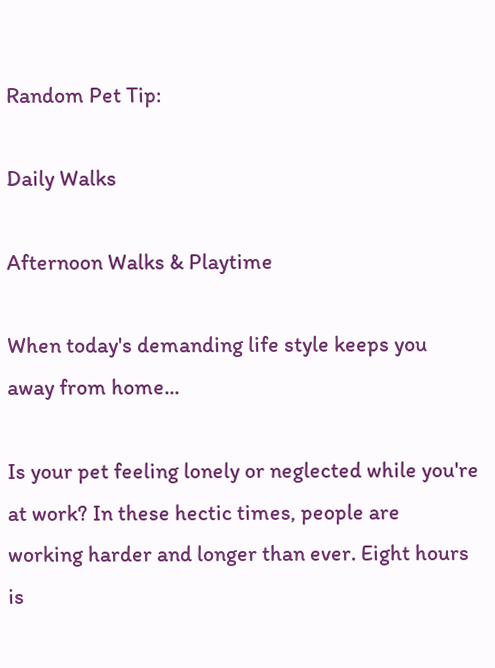Random Pet Tip:

Daily Walks

Afternoon Walks & Playtime

When today's demanding life style keeps you away from home...

Is your pet feeling lonely or neglected while you're at work? In these hectic times, people are working harder and longer than ever. Eight hours is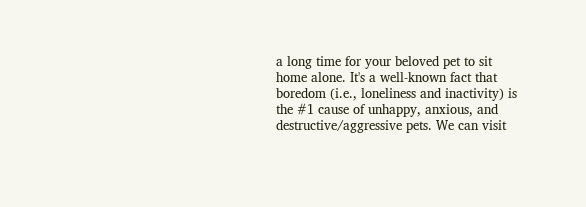a long time for your beloved pet to sit home alone. It's a well-known fact that boredom (i.e., loneliness and inactivity) is the #1 cause of unhappy, anxious, and destructive/aggressive pets. We can visit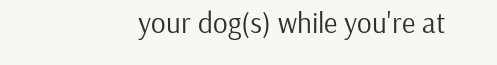your dog(s) while you're at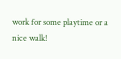work for some playtime or a nice walk!